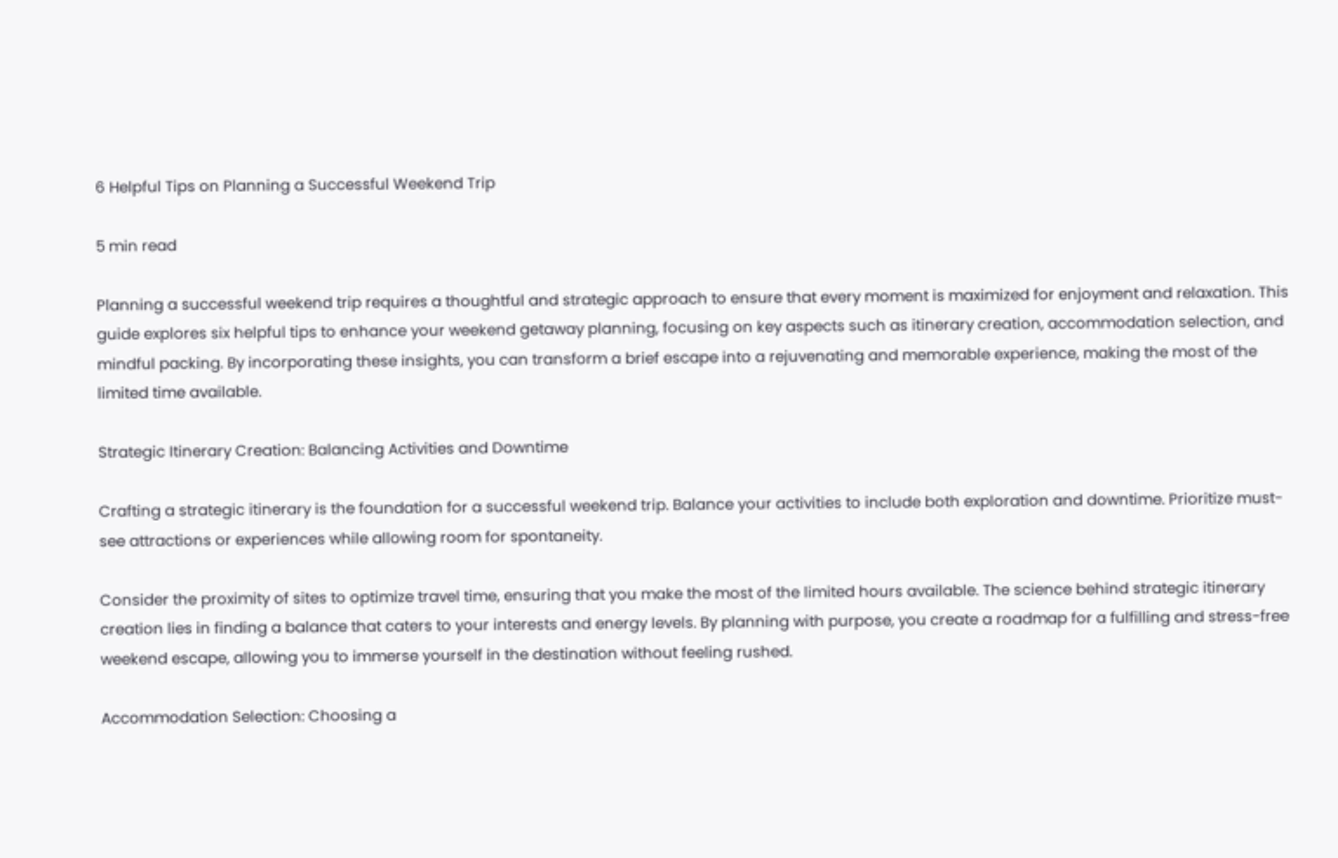6 Helpful Tips on Planning a Successful Weekend Trip

5 min read

Planning a successful weekend trip requires a thoughtful and strategic approach to ensure that every moment is maximized for enjoyment and relaxation. This guide explores six helpful tips to enhance your weekend getaway planning, focusing on key aspects such as itinerary creation, accommodation selection, and mindful packing. By incorporating these insights, you can transform a brief escape into a rejuvenating and memorable experience, making the most of the limited time available.

Strategic Itinerary Creation: Balancing Activities and Downtime

Crafting a strategic itinerary is the foundation for a successful weekend trip. Balance your activities to include both exploration and downtime. Prioritize must-see attractions or experiences while allowing room for spontaneity.

Consider the proximity of sites to optimize travel time, ensuring that you make the most of the limited hours available. The science behind strategic itinerary creation lies in finding a balance that caters to your interests and energy levels. By planning with purpose, you create a roadmap for a fulfilling and stress-free weekend escape, allowing you to immerse yourself in the destination without feeling rushed.

Accommodation Selection: Choosing a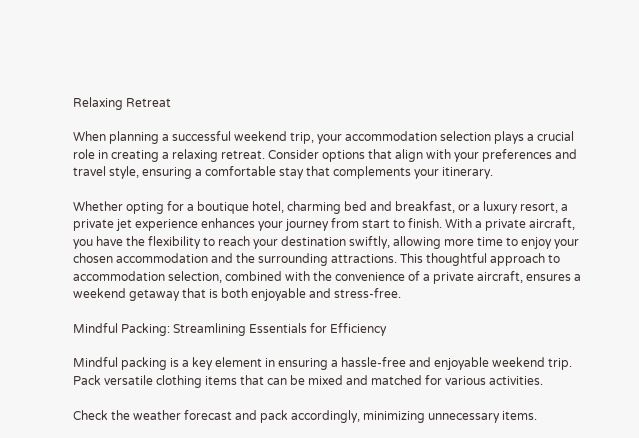Relaxing Retreat

When planning a successful weekend trip, your accommodation selection plays a crucial role in creating a relaxing retreat. Consider options that align with your preferences and travel style, ensuring a comfortable stay that complements your itinerary.

Whether opting for a boutique hotel, charming bed and breakfast, or a luxury resort, a private jet experience enhances your journey from start to finish. With a private aircraft, you have the flexibility to reach your destination swiftly, allowing more time to enjoy your chosen accommodation and the surrounding attractions. This thoughtful approach to accommodation selection, combined with the convenience of a private aircraft, ensures a weekend getaway that is both enjoyable and stress-free.

Mindful Packing: Streamlining Essentials for Efficiency

Mindful packing is a key element in ensuring a hassle-free and enjoyable weekend trip. Pack versatile clothing items that can be mixed and matched for various activities.

Check the weather forecast and pack accordingly, minimizing unnecessary items.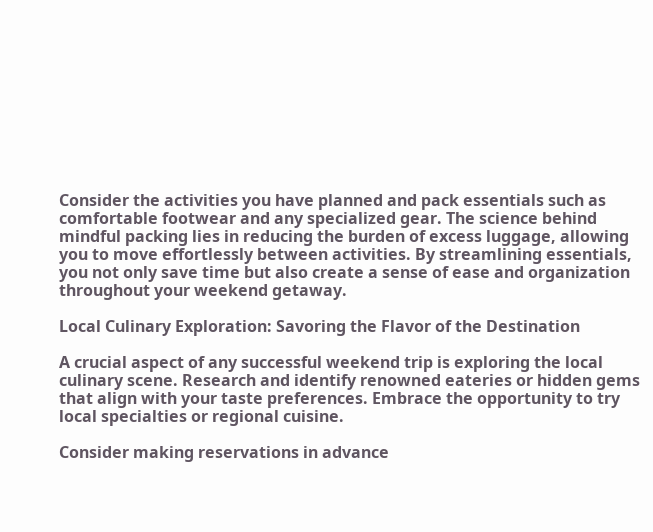Consider the activities you have planned and pack essentials such as comfortable footwear and any specialized gear. The science behind mindful packing lies in reducing the burden of excess luggage, allowing you to move effortlessly between activities. By streamlining essentials, you not only save time but also create a sense of ease and organization throughout your weekend getaway.

Local Culinary Exploration: Savoring the Flavor of the Destination

A crucial aspect of any successful weekend trip is exploring the local culinary scene. Research and identify renowned eateries or hidden gems that align with your taste preferences. Embrace the opportunity to try local specialties or regional cuisine.

Consider making reservations in advance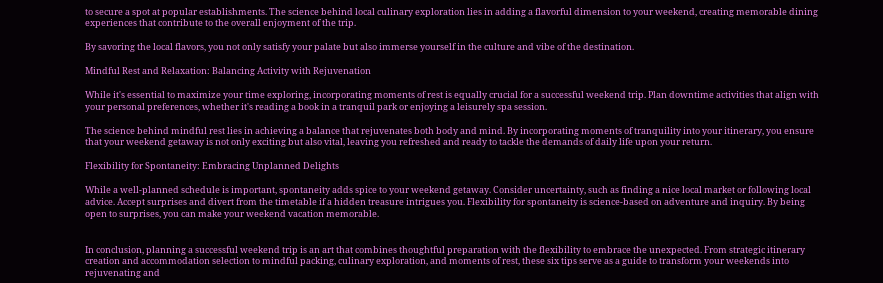to secure a spot at popular establishments. The science behind local culinary exploration lies in adding a flavorful dimension to your weekend, creating memorable dining experiences that contribute to the overall enjoyment of the trip.

By savoring the local flavors, you not only satisfy your palate but also immerse yourself in the culture and vibe of the destination.

Mindful Rest and Relaxation: Balancing Activity with Rejuvenation

While it's essential to maximize your time exploring, incorporating moments of rest is equally crucial for a successful weekend trip. Plan downtime activities that align with your personal preferences, whether it's reading a book in a tranquil park or enjoying a leisurely spa session.

The science behind mindful rest lies in achieving a balance that rejuvenates both body and mind. By incorporating moments of tranquility into your itinerary, you ensure that your weekend getaway is not only exciting but also vital, leaving you refreshed and ready to tackle the demands of daily life upon your return.

Flexibility for Spontaneity: Embracing Unplanned Delights

While a well-planned schedule is important, spontaneity adds spice to your weekend getaway. Consider uncertainty, such as finding a nice local market or following local advice. Accept surprises and divert from the timetable if a hidden treasure intrigues you. Flexibility for spontaneity is science-based on adventure and inquiry. By being open to surprises, you can make your weekend vacation memorable.


In conclusion, planning a successful weekend trip is an art that combines thoughtful preparation with the flexibility to embrace the unexpected. From strategic itinerary creation and accommodation selection to mindful packing, culinary exploration, and moments of rest, these six tips serve as a guide to transform your weekends into rejuvenating and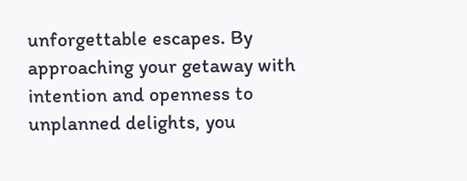unforgettable escapes. By approaching your getaway with intention and openness to unplanned delights, you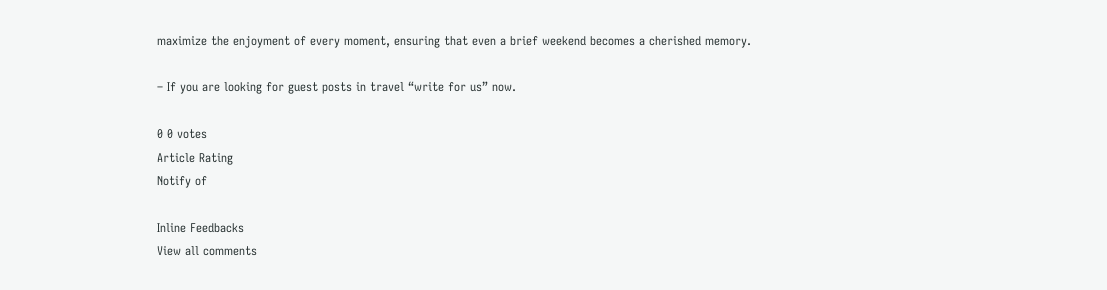maximize the enjoyment of every moment, ensuring that even a brief weekend becomes a cherished memory.

– If you are looking for guest posts in travel “write for us” now.

0 0 votes
Article Rating
Notify of

Inline Feedbacks
View all comments